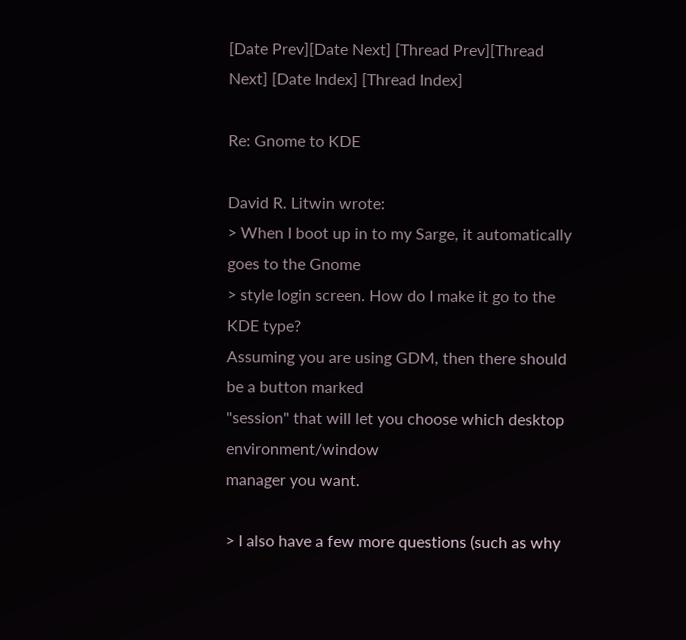[Date Prev][Date Next] [Thread Prev][Thread Next] [Date Index] [Thread Index]

Re: Gnome to KDE

David R. Litwin wrote:
> When I boot up in to my Sarge, it automatically goes to the Gnome
> style login screen. How do I make it go to the KDE type?
Assuming you are using GDM, then there should be a button marked
"session" that will let you choose which desktop environment/window
manager you want.

> I also have a few more questions (such as why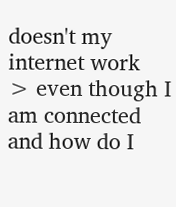doesn't my internet work
> even though I am connected and how do I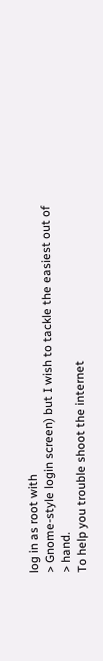log in as root with
> Gnome-style login screen) but I wish to tackle the easiest out of
> hand.
To help you trouble shoot the internet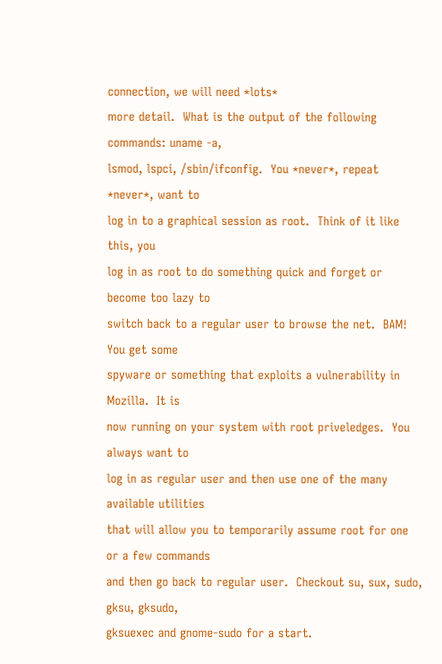connection, we will need *lots*
more detail.  What is the output of the following commands: uname -a,
lsmod, lspci, /sbin/ifconfig.  You *never*, repeat *never*, want to
log in to a graphical session as root.  Think of it like this, you
log in as root to do something quick and forget or become too lazy to
switch back to a regular user to browse the net.  BAM!  You get some
spyware or something that exploits a vulnerability in Mozilla.  It is
now running on your system with root priveledges.  You always want to
log in as regular user and then use one of the many available utilities
that will allow you to temporarily assume root for one or a few commands
and then go back to regular user.  Checkout su, sux, sudo, gksu, gksudo,
gksuexec and gnome-sudo for a start.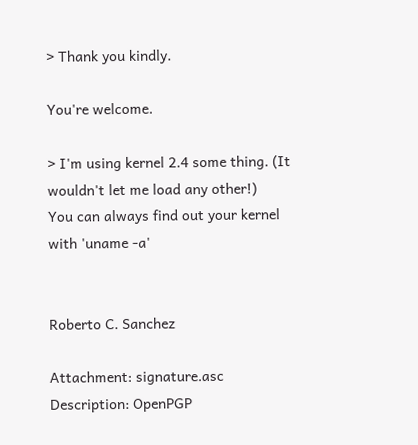> Thank you kindly.

You're welcome.

> I'm using kernel 2.4 some thing. (It wouldn't let me load any other!)
You can always find out your kernel with 'uname -a'


Roberto C. Sanchez

Attachment: signature.asc
Description: OpenPGP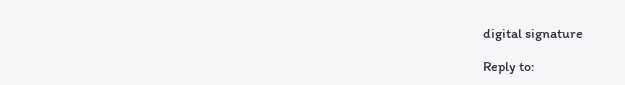digital signature

Reply to: